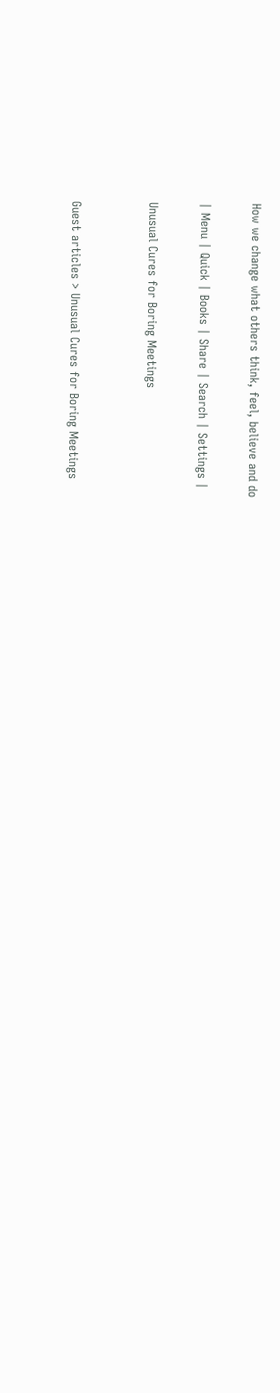How we change what others think, feel, believe and do

| Menu | Quick | Books | Share | Search | Settings |

Unusual Cures for Boring Meetings


Guest articles > Unusual Cures for Boring Meetings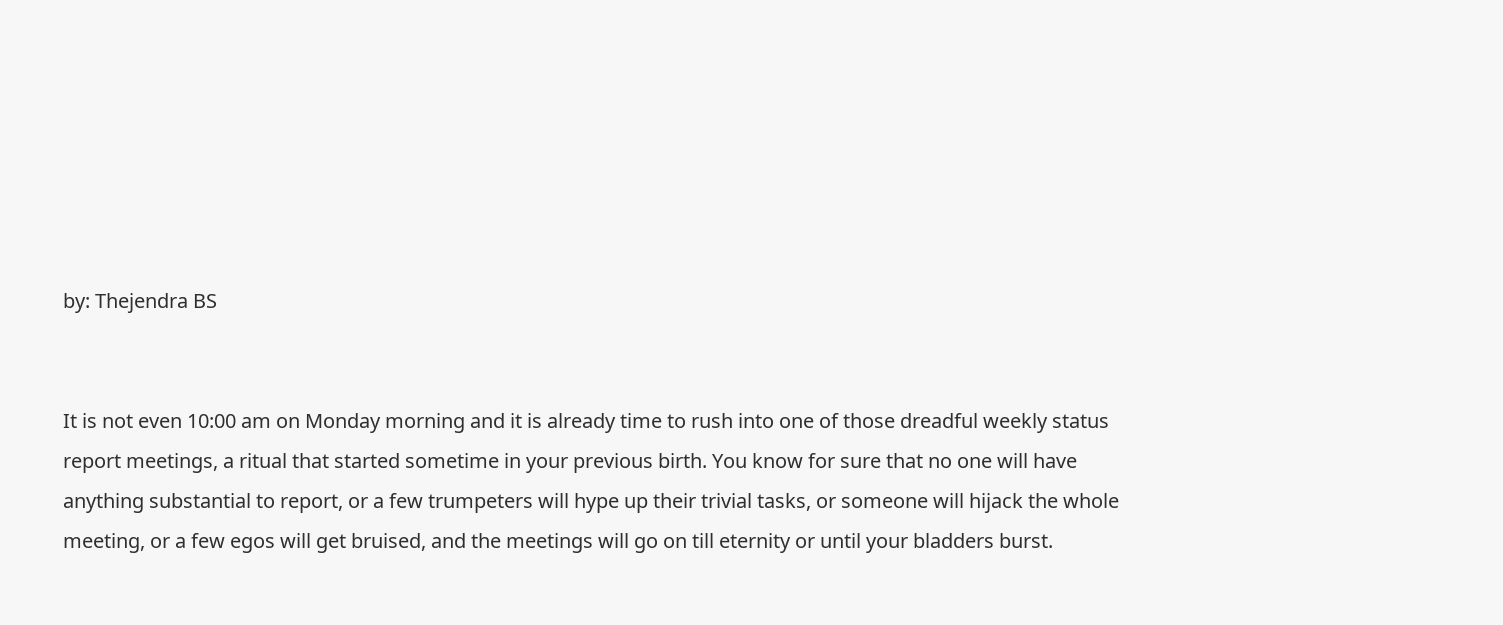by: Thejendra BS


It is not even 10:00 am on Monday morning and it is already time to rush into one of those dreadful weekly status report meetings, a ritual that started sometime in your previous birth. You know for sure that no one will have anything substantial to report, or a few trumpeters will hype up their trivial tasks, or someone will hijack the whole meeting, or a few egos will get bruised, and the meetings will go on till eternity or until your bladders burst.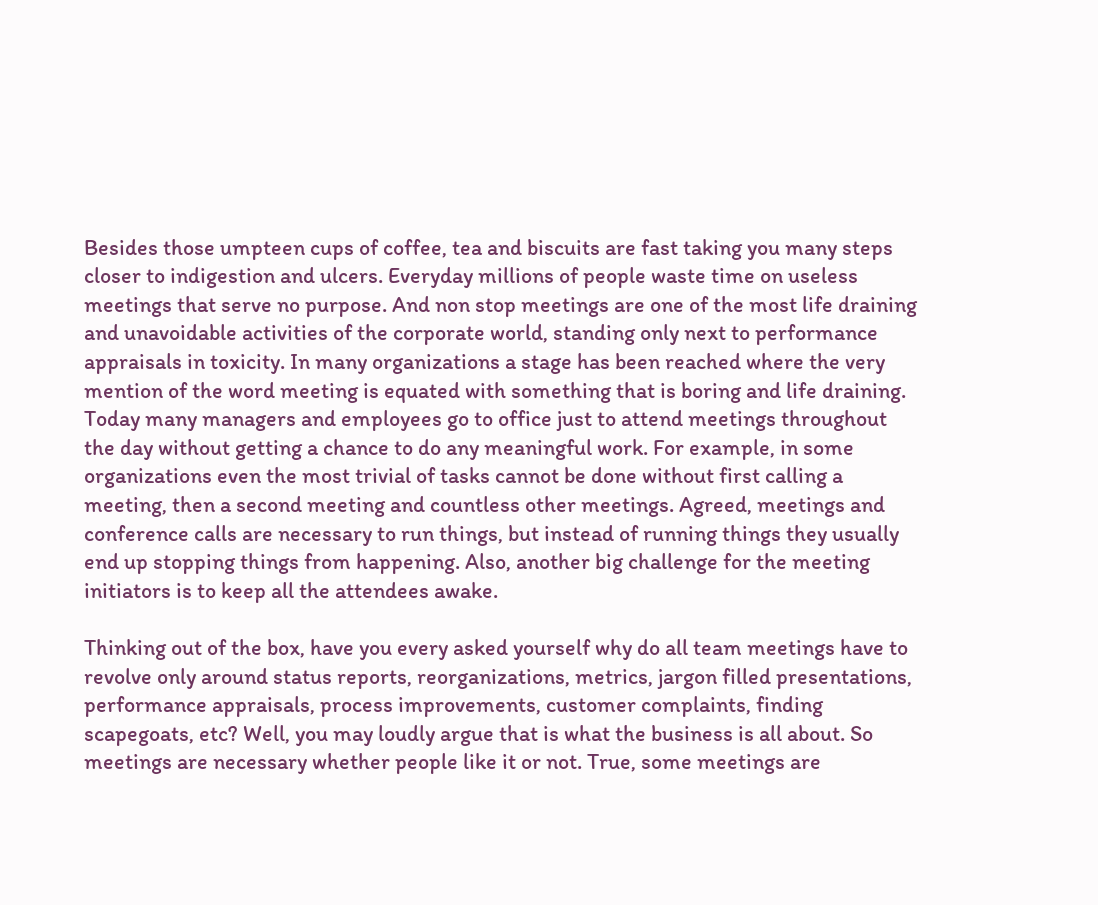Besides those umpteen cups of coffee, tea and biscuits are fast taking you many steps closer to indigestion and ulcers. Everyday millions of people waste time on useless meetings that serve no purpose. And non stop meetings are one of the most life draining and unavoidable activities of the corporate world, standing only next to performance appraisals in toxicity. In many organizations a stage has been reached where the very mention of the word meeting is equated with something that is boring and life draining. Today many managers and employees go to office just to attend meetings throughout the day without getting a chance to do any meaningful work. For example, in some organizations even the most trivial of tasks cannot be done without first calling a meeting, then a second meeting and countless other meetings. Agreed, meetings and conference calls are necessary to run things, but instead of running things they usually end up stopping things from happening. Also, another big challenge for the meeting initiators is to keep all the attendees awake.

Thinking out of the box, have you every asked yourself why do all team meetings have to revolve only around status reports, reorganizations, metrics, jargon filled presentations, performance appraisals, process improvements, customer complaints, finding scapegoats, etc? Well, you may loudly argue that is what the business is all about. So meetings are necessary whether people like it or not. True, some meetings are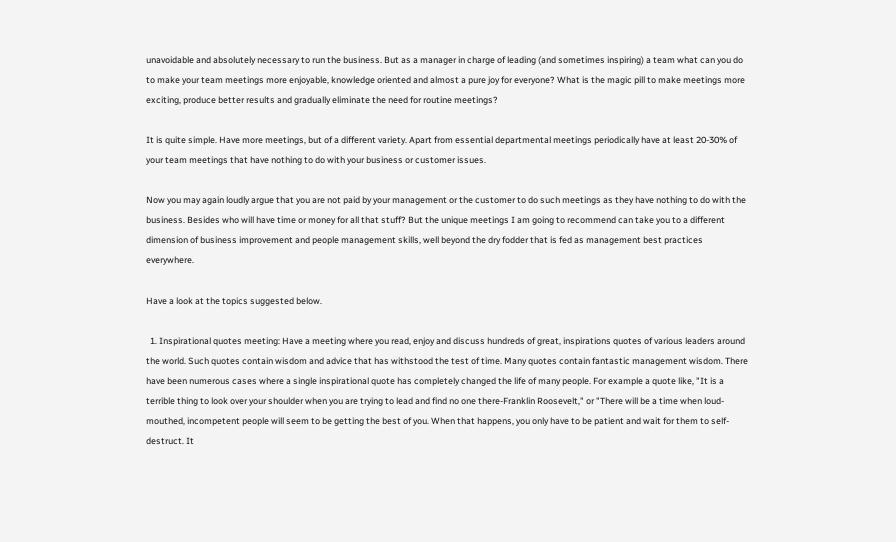unavoidable and absolutely necessary to run the business. But as a manager in charge of leading (and sometimes inspiring) a team what can you do to make your team meetings more enjoyable, knowledge oriented and almost a pure joy for everyone? What is the magic pill to make meetings more exciting, produce better results and gradually eliminate the need for routine meetings?

It is quite simple. Have more meetings, but of a different variety. Apart from essential departmental meetings periodically have at least 20-30% of your team meetings that have nothing to do with your business or customer issues.

Now you may again loudly argue that you are not paid by your management or the customer to do such meetings as they have nothing to do with the business. Besides who will have time or money for all that stuff? But the unique meetings I am going to recommend can take you to a different dimension of business improvement and people management skills, well beyond the dry fodder that is fed as management best practices everywhere.

Have a look at the topics suggested below.

  1. Inspirational quotes meeting: Have a meeting where you read, enjoy and discuss hundreds of great, inspirations quotes of various leaders around the world. Such quotes contain wisdom and advice that has withstood the test of time. Many quotes contain fantastic management wisdom. There have been numerous cases where a single inspirational quote has completely changed the life of many people. For example a quote like, "It is a terrible thing to look over your shoulder when you are trying to lead and find no one there-Franklin Roosevelt," or "There will be a time when loud-mouthed, incompetent people will seem to be getting the best of you. When that happens, you only have to be patient and wait for them to self-destruct. It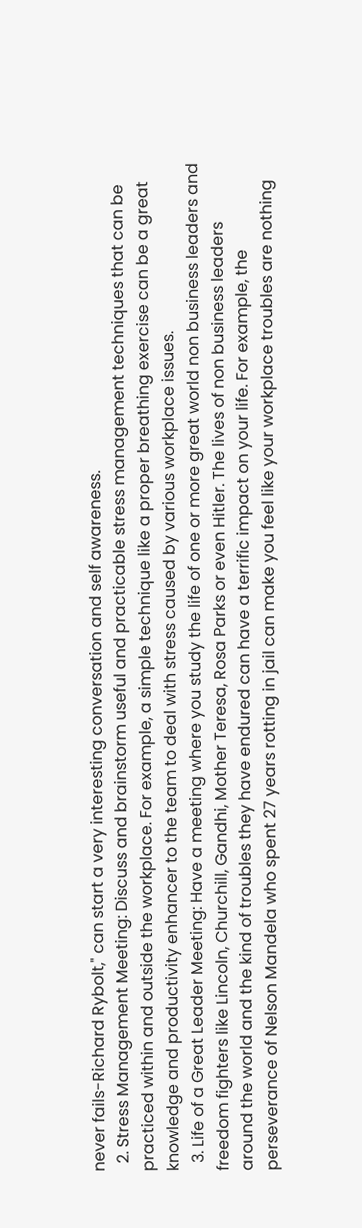never fails-Richard Rybolt," can start a very interesting conversation and self awareness.
  2. Stress Management Meeting: Discuss and brainstorm useful and practicable stress management techniques that can be practiced within and outside the workplace. For example, a simple technique like a proper breathing exercise can be a great knowledge and productivity enhancer to the team to deal with stress caused by various workplace issues.
  3. Life of a Great Leader Meeting: Have a meeting where you study the life of one or more great world non business leaders and freedom fighters like Lincoln, Churchill, Gandhi, Mother Teresa, Rosa Parks or even Hitler. The lives of non business leaders around the world and the kind of troubles they have endured can have a terrific impact on your life. For example, the perseverance of Nelson Mandela who spent 27 years rotting in jail can make you feel like your workplace troubles are nothing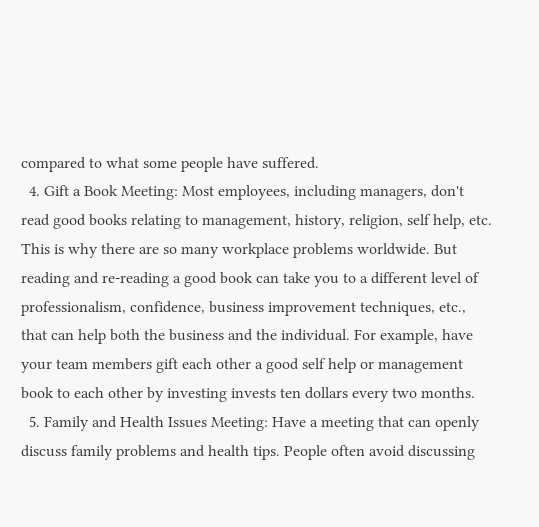compared to what some people have suffered.
  4. Gift a Book Meeting: Most employees, including managers, don't read good books relating to management, history, religion, self help, etc. This is why there are so many workplace problems worldwide. But reading and re-reading a good book can take you to a different level of professionalism, confidence, business improvement techniques, etc., that can help both the business and the individual. For example, have your team members gift each other a good self help or management book to each other by investing invests ten dollars every two months.
  5. Family and Health Issues Meeting: Have a meeting that can openly discuss family problems and health tips. People often avoid discussing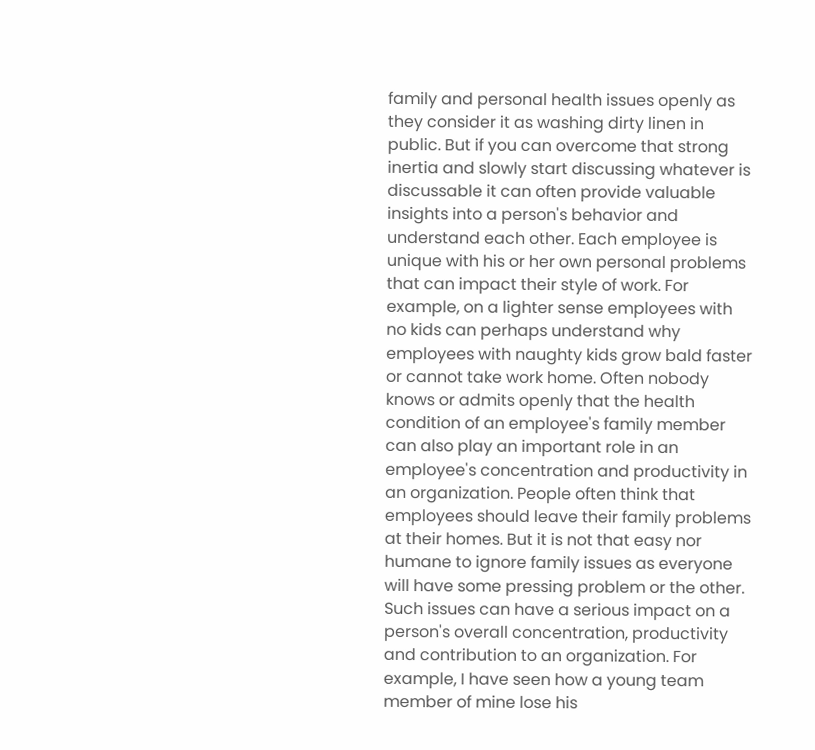family and personal health issues openly as they consider it as washing dirty linen in public. But if you can overcome that strong inertia and slowly start discussing whatever is discussable it can often provide valuable insights into a person's behavior and understand each other. Each employee is unique with his or her own personal problems that can impact their style of work. For example, on a lighter sense employees with no kids can perhaps understand why employees with naughty kids grow bald faster or cannot take work home. Often nobody knows or admits openly that the health condition of an employee's family member can also play an important role in an employee's concentration and productivity in an organization. People often think that employees should leave their family problems at their homes. But it is not that easy nor humane to ignore family issues as everyone will have some pressing problem or the other. Such issues can have a serious impact on a person's overall concentration, productivity and contribution to an organization. For example, I have seen how a young team member of mine lose his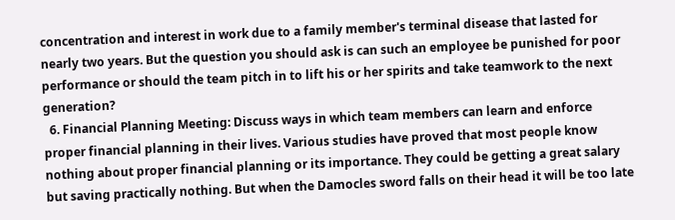concentration and interest in work due to a family member's terminal disease that lasted for nearly two years. But the question you should ask is can such an employee be punished for poor performance or should the team pitch in to lift his or her spirits and take teamwork to the next generation?
  6. Financial Planning Meeting: Discuss ways in which team members can learn and enforce proper financial planning in their lives. Various studies have proved that most people know nothing about proper financial planning or its importance. They could be getting a great salary but saving practically nothing. But when the Damocles sword falls on their head it will be too late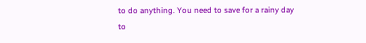to do anything. You need to save for a rainy day to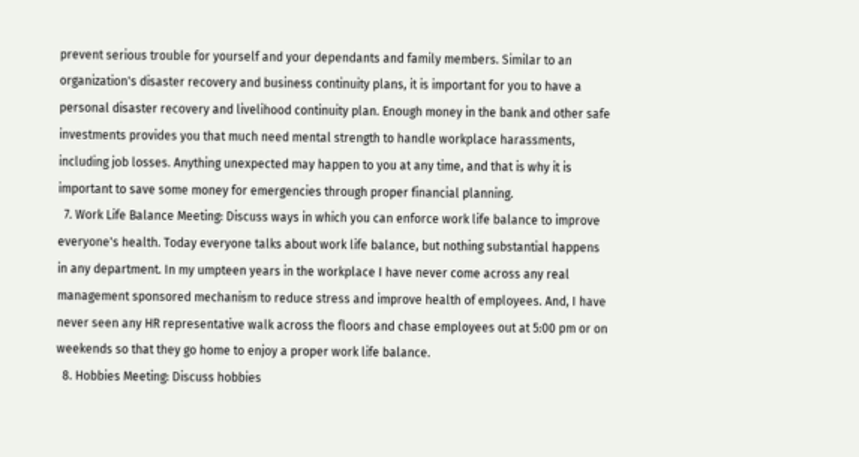prevent serious trouble for yourself and your dependants and family members. Similar to an organization's disaster recovery and business continuity plans, it is important for you to have a personal disaster recovery and livelihood continuity plan. Enough money in the bank and other safe investments provides you that much need mental strength to handle workplace harassments, including job losses. Anything unexpected may happen to you at any time, and that is why it is important to save some money for emergencies through proper financial planning.
  7. Work Life Balance Meeting: Discuss ways in which you can enforce work life balance to improve everyone's health. Today everyone talks about work life balance, but nothing substantial happens in any department. In my umpteen years in the workplace I have never come across any real management sponsored mechanism to reduce stress and improve health of employees. And, I have never seen any HR representative walk across the floors and chase employees out at 5:00 pm or on weekends so that they go home to enjoy a proper work life balance.
  8. Hobbies Meeting: Discuss hobbies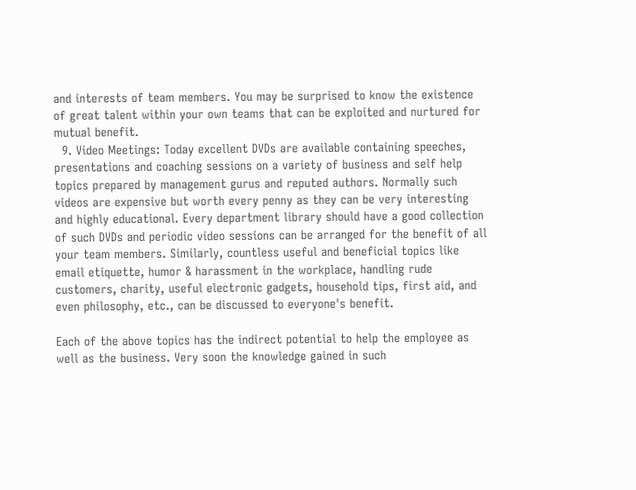and interests of team members. You may be surprised to know the existence of great talent within your own teams that can be exploited and nurtured for mutual benefit.
  9. Video Meetings: Today excellent DVDs are available containing speeches, presentations and coaching sessions on a variety of business and self help topics prepared by management gurus and reputed authors. Normally such videos are expensive but worth every penny as they can be very interesting and highly educational. Every department library should have a good collection of such DVDs and periodic video sessions can be arranged for the benefit of all your team members. Similarly, countless useful and beneficial topics like email etiquette, humor & harassment in the workplace, handling rude customers, charity, useful electronic gadgets, household tips, first aid, and even philosophy, etc., can be discussed to everyone's benefit.

Each of the above topics has the indirect potential to help the employee as well as the business. Very soon the knowledge gained in such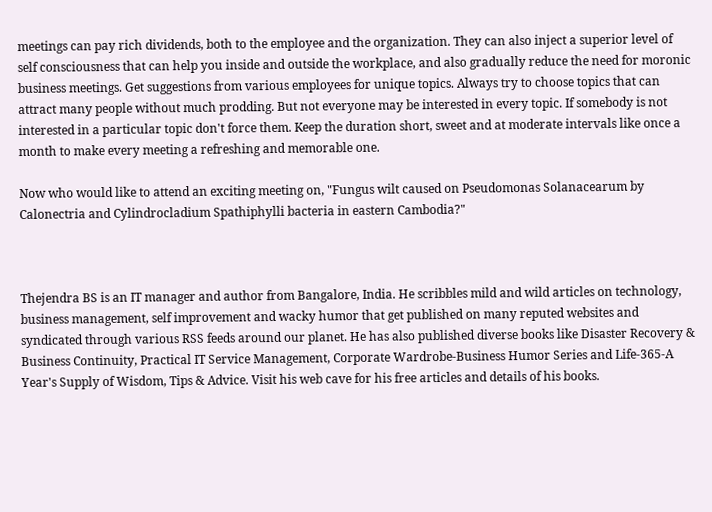meetings can pay rich dividends, both to the employee and the organization. They can also inject a superior level of self consciousness that can help you inside and outside the workplace, and also gradually reduce the need for moronic business meetings. Get suggestions from various employees for unique topics. Always try to choose topics that can attract many people without much prodding. But not everyone may be interested in every topic. If somebody is not interested in a particular topic don't force them. Keep the duration short, sweet and at moderate intervals like once a month to make every meeting a refreshing and memorable one.

Now who would like to attend an exciting meeting on, "Fungus wilt caused on Pseudomonas Solanacearum by Calonectria and Cylindrocladium Spathiphylli bacteria in eastern Cambodia?"



Thejendra BS is an IT manager and author from Bangalore, India. He scribbles mild and wild articles on technology, business management, self improvement and wacky humor that get published on many reputed websites and syndicated through various RSS feeds around our planet. He has also published diverse books like Disaster Recovery & Business Continuity, Practical IT Service Management, Corporate Wardrobe-Business Humor Series and Life-365-A Year's Supply of Wisdom, Tips & Advice. Visit his web cave for his free articles and details of his books.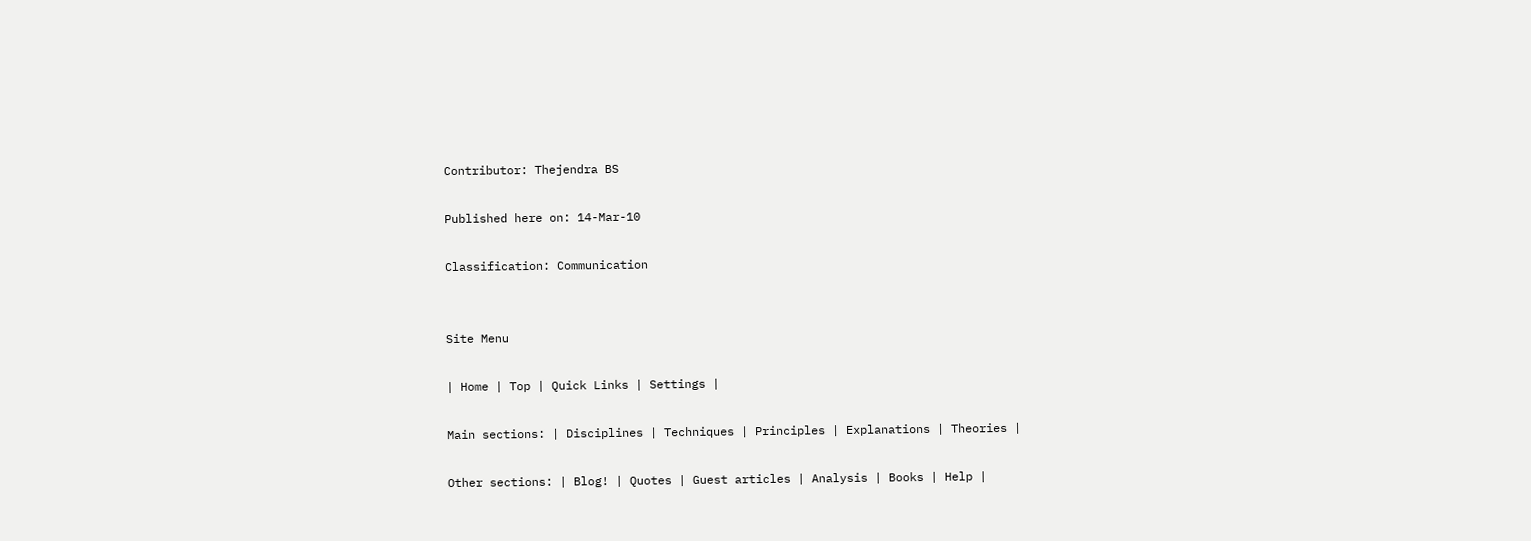Contributor: Thejendra BS

Published here on: 14-Mar-10

Classification: Communication


Site Menu

| Home | Top | Quick Links | Settings |

Main sections: | Disciplines | Techniques | Principles | Explanations | Theories |

Other sections: | Blog! | Quotes | Guest articles | Analysis | Books | Help |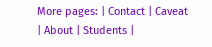More pages: | Contact | Caveat | About | Students |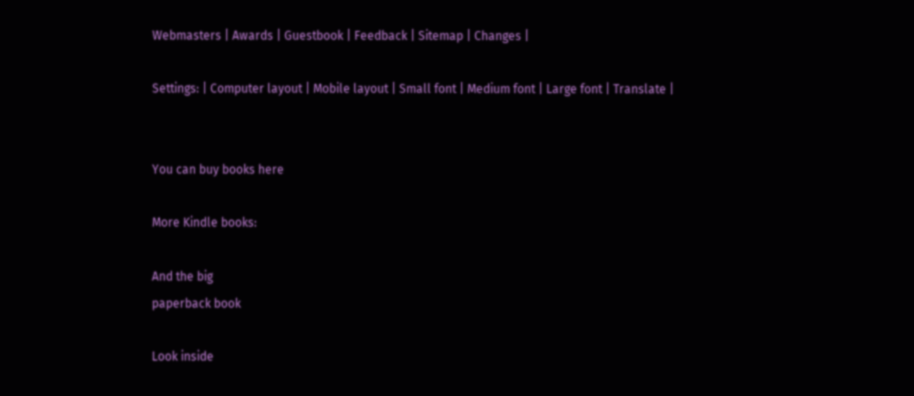Webmasters | Awards | Guestbook | Feedback | Sitemap | Changes |

Settings: | Computer layout | Mobile layout | Small font | Medium font | Large font | Translate |


You can buy books here

More Kindle books:

And the big
paperback book

Look inside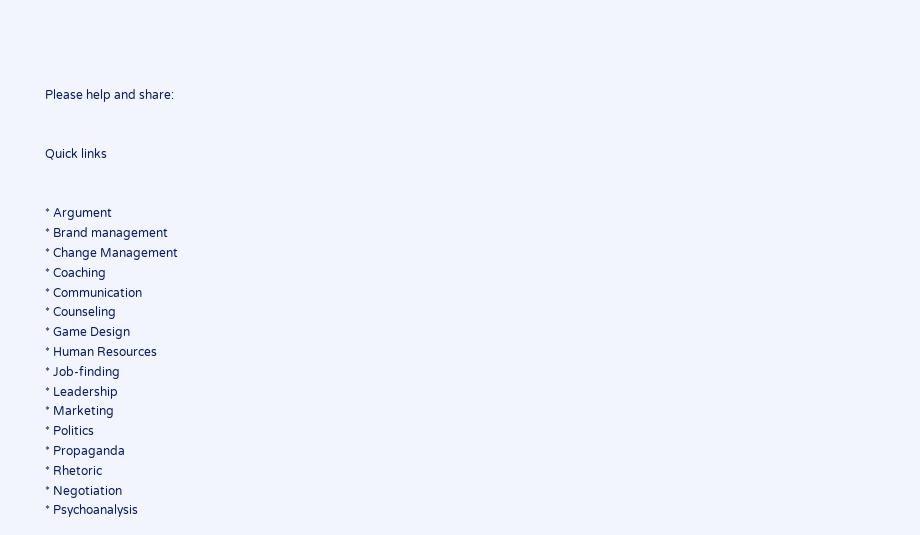Please help and share:


Quick links


* Argument
* Brand management
* Change Management
* Coaching
* Communication
* Counseling
* Game Design
* Human Resources
* Job-finding
* Leadership
* Marketing
* Politics
* Propaganda
* Rhetoric
* Negotiation
* Psychoanalysis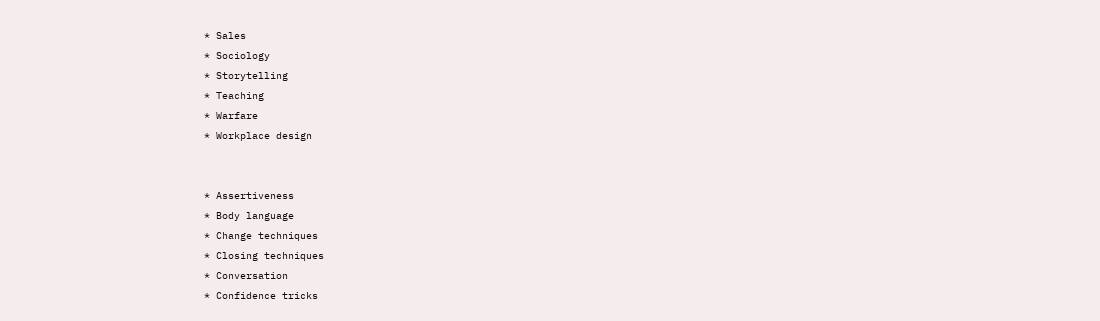* Sales
* Sociology
* Storytelling
* Teaching
* Warfare
* Workplace design


* Assertiveness
* Body language
* Change techniques
* Closing techniques
* Conversation
* Confidence tricks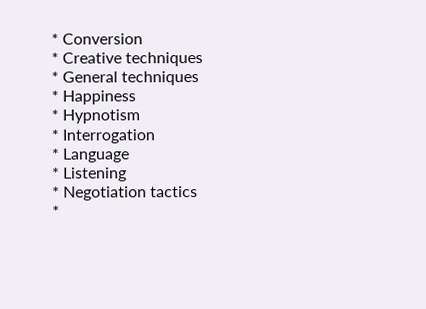* Conversion
* Creative techniques
* General techniques
* Happiness
* Hypnotism
* Interrogation
* Language
* Listening
* Negotiation tactics
*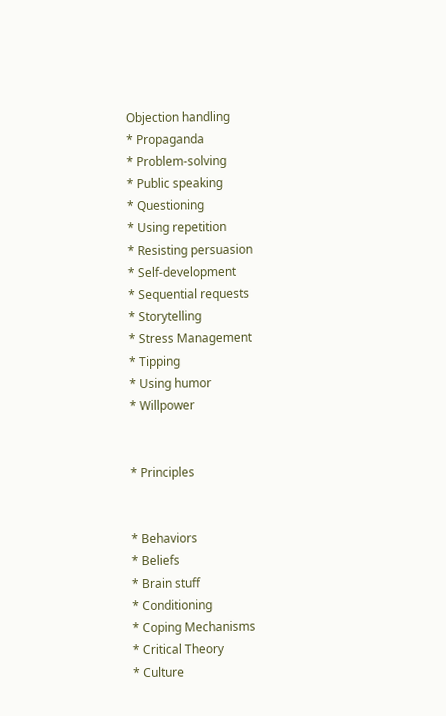Objection handling
* Propaganda
* Problem-solving
* Public speaking
* Questioning
* Using repetition
* Resisting persuasion
* Self-development
* Sequential requests
* Storytelling
* Stress Management
* Tipping
* Using humor
* Willpower


* Principles


* Behaviors
* Beliefs
* Brain stuff
* Conditioning
* Coping Mechanisms
* Critical Theory
* Culture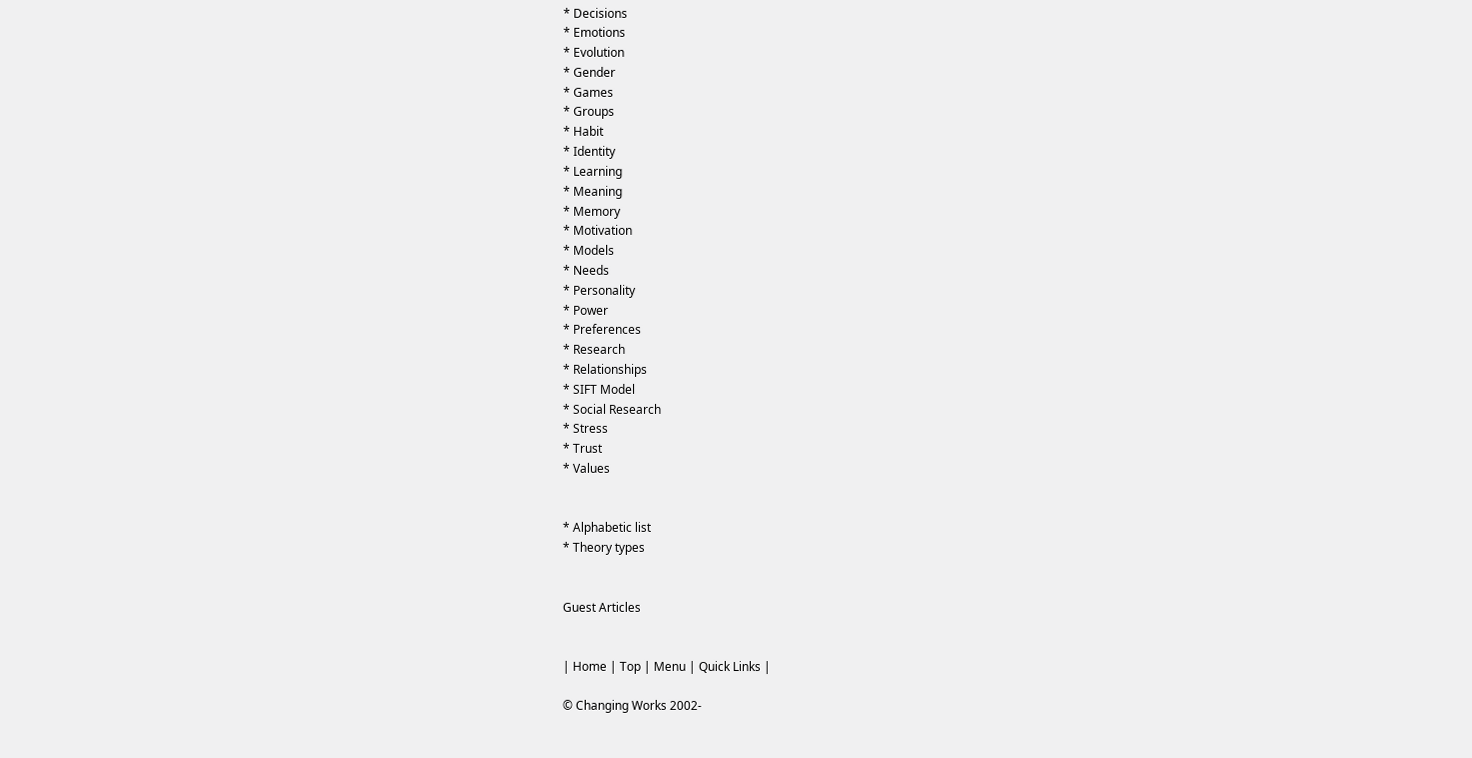* Decisions
* Emotions
* Evolution
* Gender
* Games
* Groups
* Habit
* Identity
* Learning
* Meaning
* Memory
* Motivation
* Models
* Needs
* Personality
* Power
* Preferences
* Research
* Relationships
* SIFT Model
* Social Research
* Stress
* Trust
* Values


* Alphabetic list
* Theory types


Guest Articles


| Home | Top | Menu | Quick Links |

© Changing Works 2002-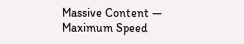Massive Content — Maximum Speed